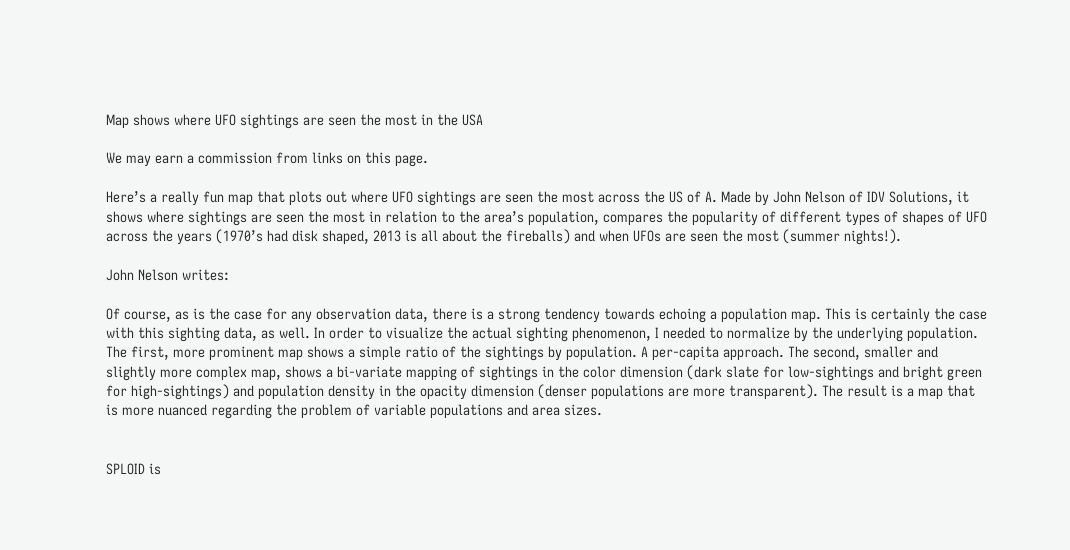Map shows where UFO sightings are seen the most in the USA

We may earn a commission from links on this page.

Here’s a really fun map that plots out where UFO sightings are seen the most across the US of A. Made by John Nelson of IDV Solutions, it shows where sightings are seen the most in relation to the area’s population, compares the popularity of different types of shapes of UFO across the years (1970’s had disk shaped, 2013 is all about the fireballs) and when UFOs are seen the most (summer nights!).

John Nelson writes:

Of course, as is the case for any observation data, there is a strong tendency towards echoing a population map. This is certainly the case with this sighting data, as well. In order to visualize the actual sighting phenomenon, I needed to normalize by the underlying population. The first, more prominent map shows a simple ratio of the sightings by population. A per-capita approach. The second, smaller and slightly more complex map, shows a bi-variate mapping of sightings in the color dimension (dark slate for low-sightings and bright green for high-sightings) and population density in the opacity dimension (denser populations are more transparent). The result is a map that is more nuanced regarding the problem of variable populations and area sizes.


SPLOID is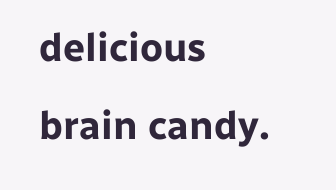delicious brain candy.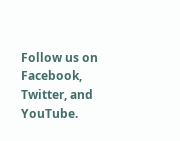Follow us on Facebook, Twitter, and YouTube.